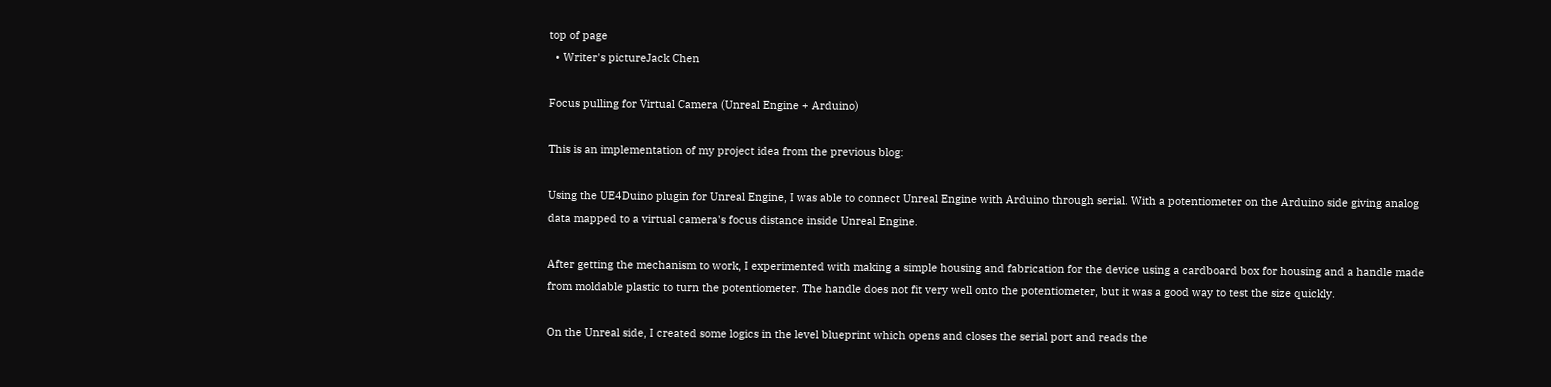top of page
  • Writer's pictureJack Chen

Focus pulling for Virtual Camera (Unreal Engine + Arduino)

This is an implementation of my project idea from the previous blog:

Using the UE4Duino plugin for Unreal Engine, I was able to connect Unreal Engine with Arduino through serial. With a potentiometer on the Arduino side giving analog data mapped to a virtual camera's focus distance inside Unreal Engine.

After getting the mechanism to work, I experimented with making a simple housing and fabrication for the device using a cardboard box for housing and a handle made from moldable plastic to turn the potentiometer. The handle does not fit very well onto the potentiometer, but it was a good way to test the size quickly.

On the Unreal side, I created some logics in the level blueprint which opens and closes the serial port and reads the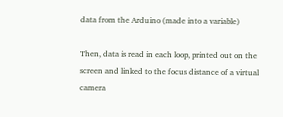data from the Arduino (made into a variable)

Then, data is read in each loop, printed out on the screen and linked to the focus distance of a virtual camera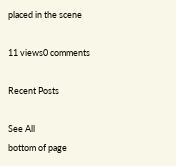placed in the scene

11 views0 comments

Recent Posts

See All
bottom of page